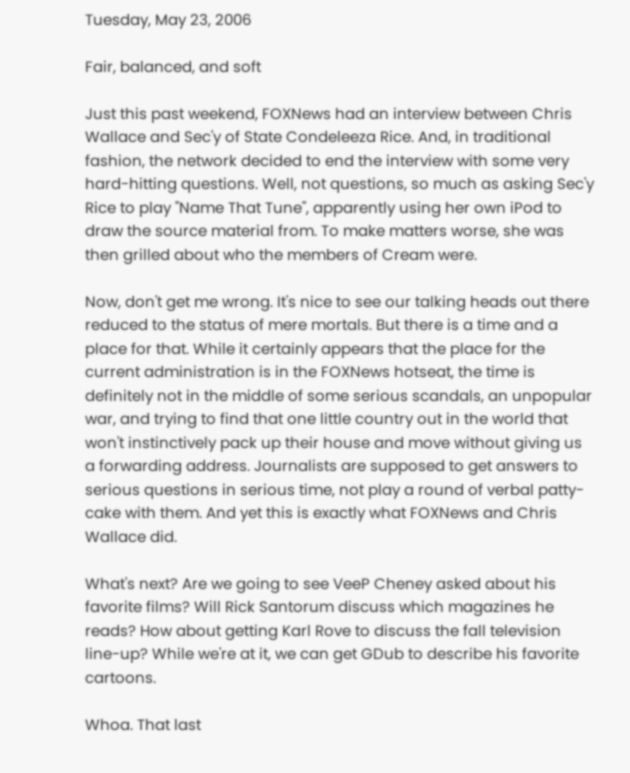Tuesday, May 23, 2006

Fair, balanced, and soft

Just this past weekend, FOXNews had an interview between Chris Wallace and Sec'y of State Condeleeza Rice. And, in traditional fashion, the network decided to end the interview with some very hard-hitting questions. Well, not questions, so much as asking Sec'y Rice to play "Name That Tune", apparently using her own iPod to draw the source material from. To make matters worse, she was then grilled about who the members of Cream were.

Now, don't get me wrong. It's nice to see our talking heads out there reduced to the status of mere mortals. But there is a time and a place for that. While it certainly appears that the place for the current administration is in the FOXNews hotseat, the time is definitely not in the middle of some serious scandals, an unpopular war, and trying to find that one little country out in the world that won't instinctively pack up their house and move without giving us a forwarding address. Journalists are supposed to get answers to serious questions in serious time, not play a round of verbal patty-cake with them. And yet this is exactly what FOXNews and Chris Wallace did.

What's next? Are we going to see VeeP Cheney asked about his favorite films? Will Rick Santorum discuss which magazines he reads? How about getting Karl Rove to discuss the fall television line-up? While we're at it, we can get GDub to describe his favorite cartoons.

Whoa. That last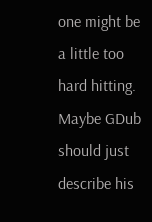one might be a little too hard hitting. Maybe GDub should just describe his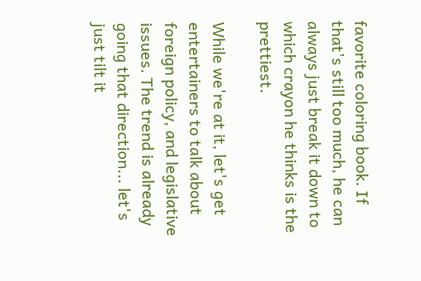favorite coloring book. If that's still too much, he can always just break it down to which crayon he thinks is the prettiest.

While we're at it, let's get entertainers to talk about foreign policy, and legislative issues. The trend is already going that direction... let's just tilt it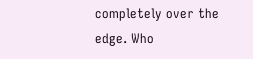completely over the edge. Who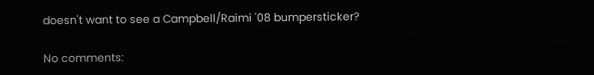doesn't want to see a Campbell/Raimi '08 bumpersticker?

No comments: